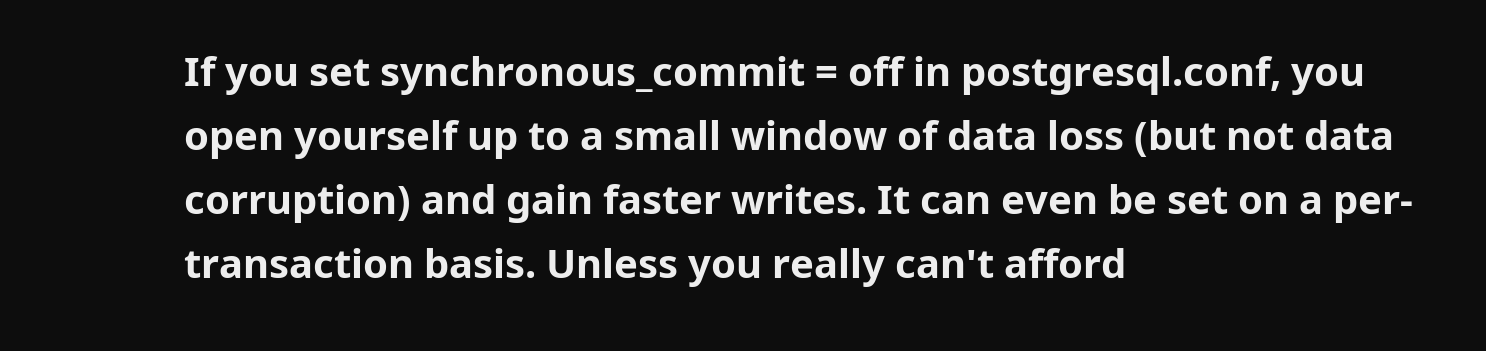If you set synchronous_commit = off in postgresql.conf, you open yourself up to a small window of data loss (but not data corruption) and gain faster writes. It can even be set on a per-transaction basis. Unless you really can't afford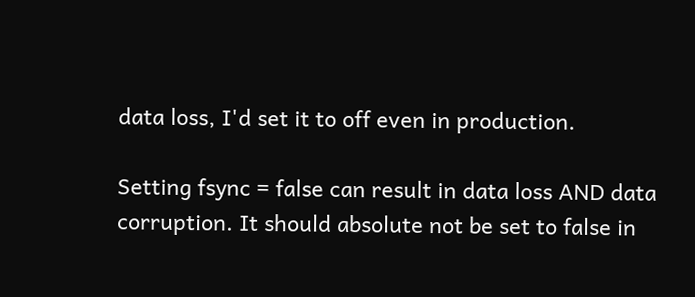data loss, I'd set it to off even in production.

Setting fsync = false can result in data loss AND data corruption. It should absolute not be set to false in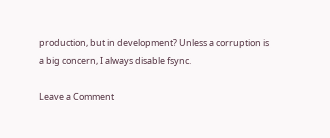production, but in development? Unless a corruption is a big concern, I always disable fsync.

Leave a Comment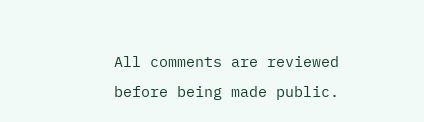All comments are reviewed before being made public.